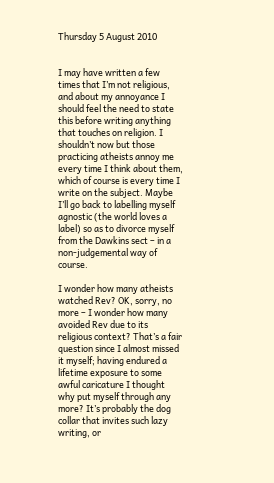Thursday 5 August 2010


I may have written a few times that I’m not religious, and about my annoyance I should feel the need to state this before writing anything that touches on religion. I shouldn’t now but those practicing atheists annoy me every time I think about them, which of course is every time I write on the subject. Maybe I’ll go back to labelling myself agnostic (the world loves a label) so as to divorce myself from the Dawkins sect – in a non-judgemental way of course.

I wonder how many atheists watched Rev? OK, sorry, no more – I wonder how many avoided Rev due to its religious context? That’s a fair question since I almost missed it myself; having endured a lifetime exposure to some awful caricature I thought why put myself through any more? It’s probably the dog collar that invites such lazy writing, or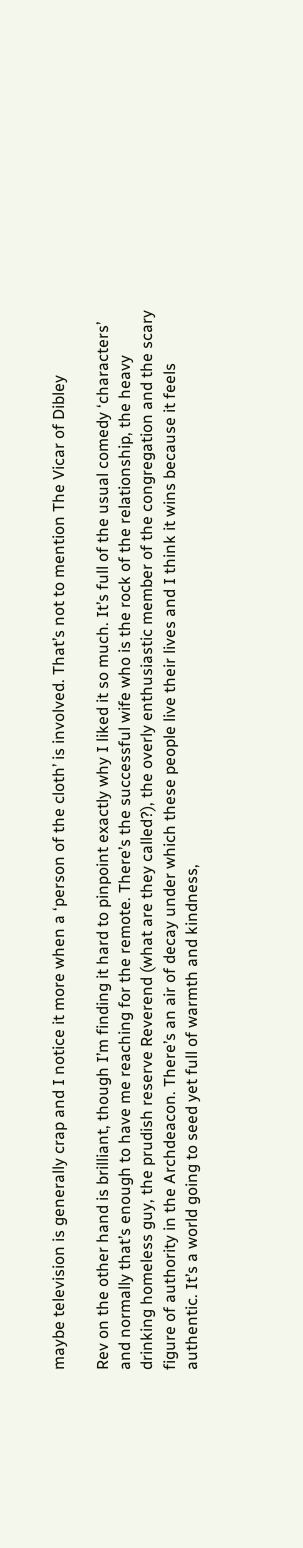maybe television is generally crap and I notice it more when a ‘person of the cloth’ is involved. That’s not to mention The Vicar of Dibley

Rev on the other hand is brilliant, though I’m finding it hard to pinpoint exactly why I liked it so much. It’s full of the usual comedy ‘characters’ and normally that’s enough to have me reaching for the remote. There’s the successful wife who is the rock of the relationship, the heavy drinking homeless guy, the prudish reserve Reverend (what are they called?), the overly enthusiastic member of the congregation and the scary figure of authority in the Archdeacon. There’s an air of decay under which these people live their lives and I think it wins because it feels authentic. It’s a world going to seed yet full of warmth and kindness,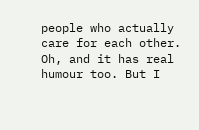people who actually care for each other. Oh, and it has real humour too. But I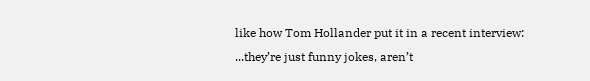like how Tom Hollander put it in a recent interview:
...they’re just funny jokes, aren’t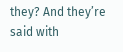they? And they’re said with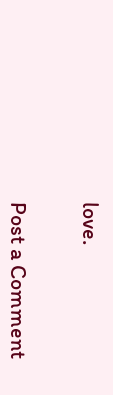love.


Post a Comment